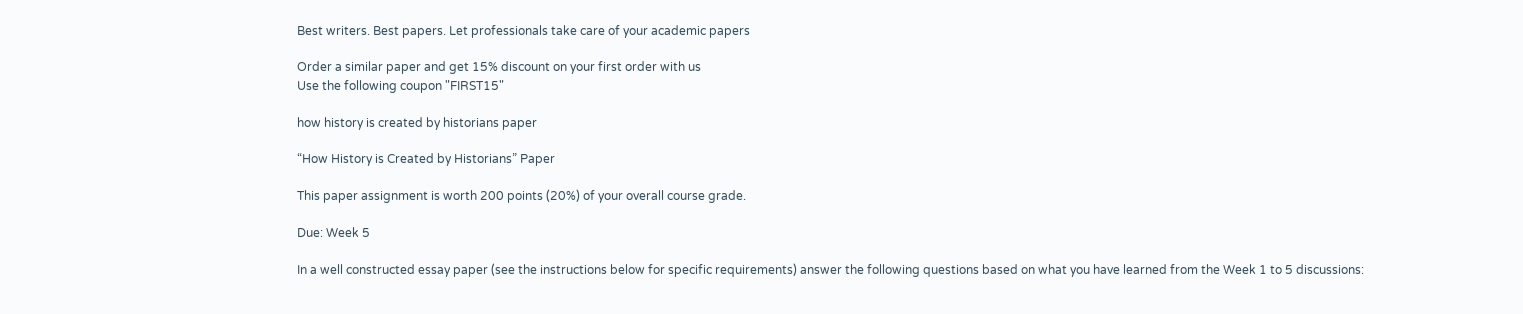Best writers. Best papers. Let professionals take care of your academic papers

Order a similar paper and get 15% discount on your first order with us
Use the following coupon "FIRST15"

how history is created by historians paper

“How History is Created by Historians” Paper

This paper assignment is worth 200 points (20%) of your overall course grade.

Due: Week 5

In a well constructed essay paper (see the instructions below for specific requirements) answer the following questions based on what you have learned from the Week 1 to 5 discussions: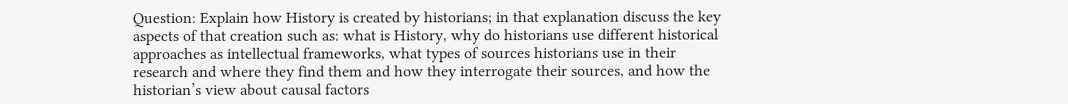Question: Explain how History is created by historians; in that explanation discuss the key aspects of that creation such as: what is History, why do historians use different historical approaches as intellectual frameworks, what types of sources historians use in their research and where they find them and how they interrogate their sources, and how the historian’s view about causal factors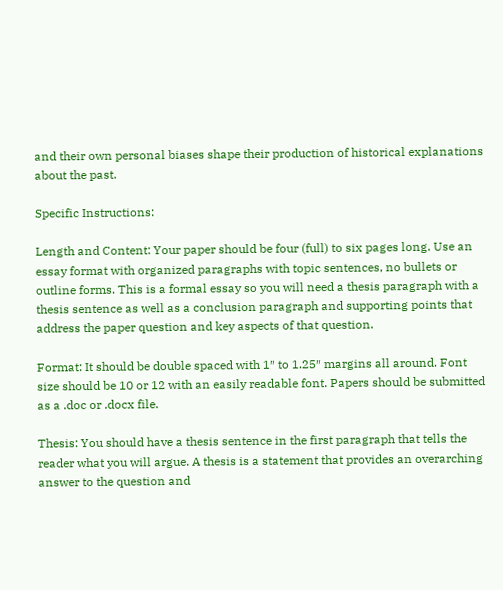and their own personal biases shape their production of historical explanations about the past.

Specific Instructions:

Length and Content: Your paper should be four (full) to six pages long. Use an essay format with organized paragraphs with topic sentences, no bullets or outline forms. This is a formal essay so you will need a thesis paragraph with a thesis sentence as well as a conclusion paragraph and supporting points that address the paper question and key aspects of that question.

Format: It should be double spaced with 1″ to 1.25″ margins all around. Font size should be 10 or 12 with an easily readable font. Papers should be submitted as a .doc or .docx file.

Thesis: You should have a thesis sentence in the first paragraph that tells the reader what you will argue. A thesis is a statement that provides an overarching answer to the question and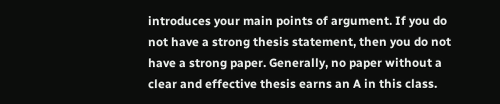introduces your main points of argument. If you do not have a strong thesis statement, then you do not have a strong paper. Generally, no paper without a clear and effective thesis earns an A in this class.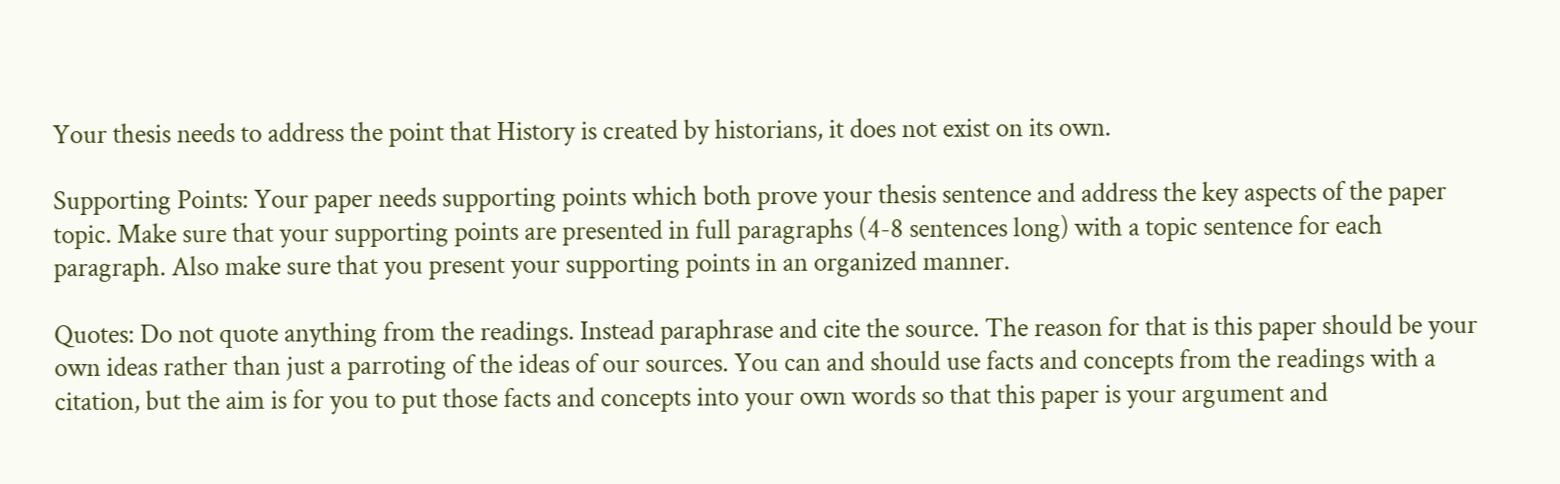Your thesis needs to address the point that History is created by historians, it does not exist on its own.

Supporting Points: Your paper needs supporting points which both prove your thesis sentence and address the key aspects of the paper topic. Make sure that your supporting points are presented in full paragraphs (4-8 sentences long) with a topic sentence for each paragraph. Also make sure that you present your supporting points in an organized manner.

Quotes: Do not quote anything from the readings. Instead paraphrase and cite the source. The reason for that is this paper should be your own ideas rather than just a parroting of the ideas of our sources. You can and should use facts and concepts from the readings with a citation, but the aim is for you to put those facts and concepts into your own words so that this paper is your argument and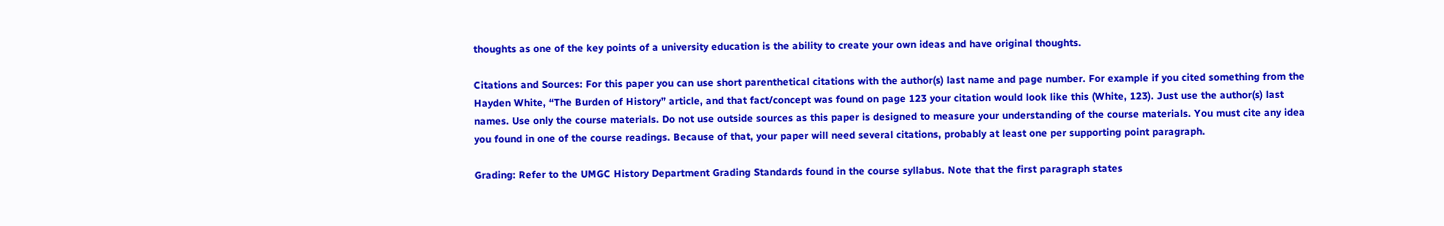thoughts as one of the key points of a university education is the ability to create your own ideas and have original thoughts.

Citations and Sources: For this paper you can use short parenthetical citations with the author(s) last name and page number. For example if you cited something from the Hayden White, “The Burden of History” article, and that fact/concept was found on page 123 your citation would look like this (White, 123). Just use the author(s) last names. Use only the course materials. Do not use outside sources as this paper is designed to measure your understanding of the course materials. You must cite any idea you found in one of the course readings. Because of that, your paper will need several citations, probably at least one per supporting point paragraph.

Grading: Refer to the UMGC History Department Grading Standards found in the course syllabus. Note that the first paragraph states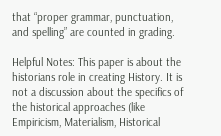that “proper grammar, punctuation, and spelling” are counted in grading.

Helpful Notes: This paper is about the historians role in creating History. It is not a discussion about the specifics of the historical approaches (like Empiricism, Materialism, Historical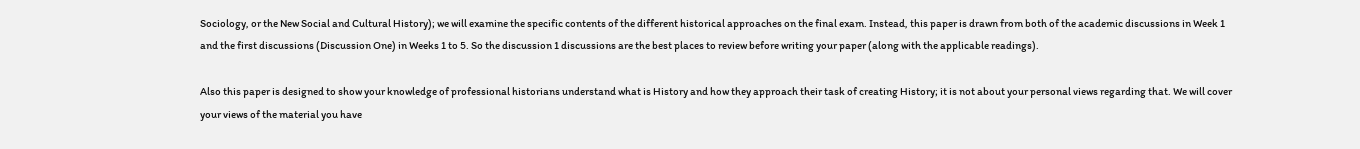Sociology, or the New Social and Cultural History); we will examine the specific contents of the different historical approaches on the final exam. Instead, this paper is drawn from both of the academic discussions in Week 1 and the first discussions (Discussion One) in Weeks 1 to 5. So the discussion 1 discussions are the best places to review before writing your paper (along with the applicable readings).

Also this paper is designed to show your knowledge of professional historians understand what is History and how they approach their task of creating History; it is not about your personal views regarding that. We will cover your views of the material you have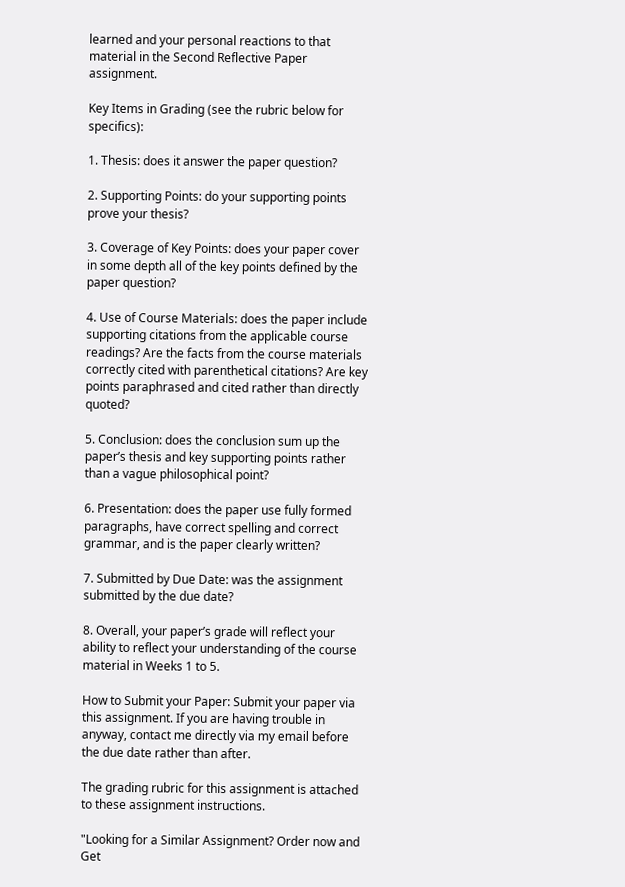learned and your personal reactions to that material in the Second Reflective Paper assignment.

Key Items in Grading (see the rubric below for specifics):

1. Thesis: does it answer the paper question?

2. Supporting Points: do your supporting points prove your thesis?

3. Coverage of Key Points: does your paper cover in some depth all of the key points defined by the paper question?

4. Use of Course Materials: does the paper include supporting citations from the applicable course readings? Are the facts from the course materials correctly cited with parenthetical citations? Are key points paraphrased and cited rather than directly quoted?

5. Conclusion: does the conclusion sum up the paper’s thesis and key supporting points rather than a vague philosophical point?

6. Presentation: does the paper use fully formed paragraphs, have correct spelling and correct grammar, and is the paper clearly written?

7. Submitted by Due Date: was the assignment submitted by the due date?

8. Overall, your paper’s grade will reflect your ability to reflect your understanding of the course material in Weeks 1 to 5.

How to Submit your Paper: Submit your paper via this assignment. If you are having trouble in anyway, contact me directly via my email before the due date rather than after.

The grading rubric for this assignment is attached to these assignment instructions.

"Looking for a Similar Assignment? Order now and Get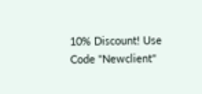10% Discount! Use Code "Newclient"